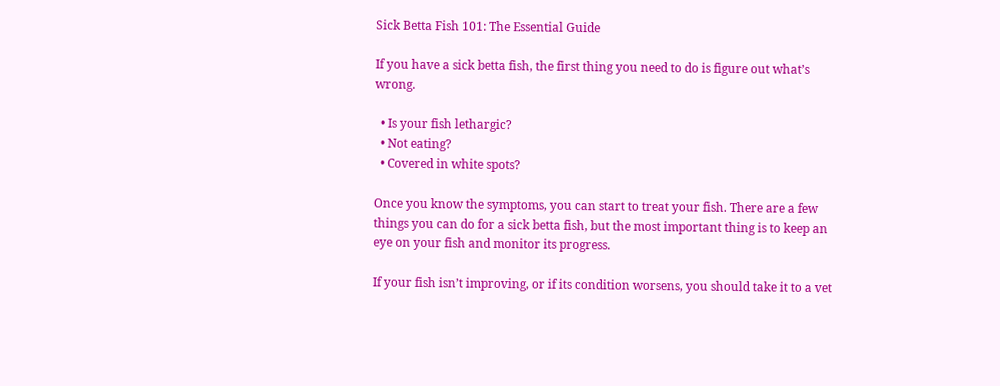Sick Betta Fish 101: The Essential Guide

If you have a sick betta fish, the first thing you need to do is figure out what’s wrong.

  • Is your fish lethargic?
  • Not eating?
  • Covered in white spots?

Once you know the symptoms, you can start to treat your fish. There are a few things you can do for a sick betta fish, but the most important thing is to keep an eye on your fish and monitor its progress.

If your fish isn’t improving, or if its condition worsens, you should take it to a vet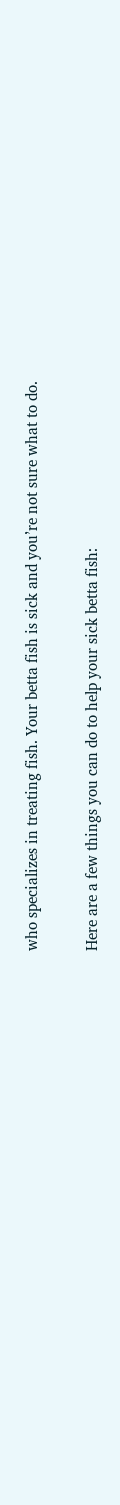who specializes in treating fish. Your betta fish is sick and you’re not sure what to do.

Here are a few things you can do to help your sick betta fish: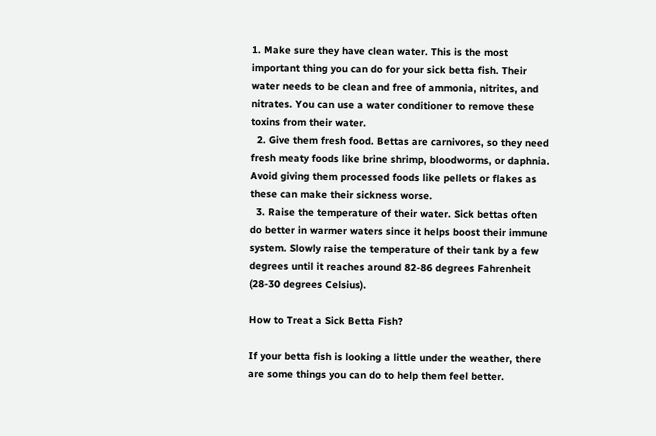1. Make sure they have clean water. This is the most important thing you can do for your sick betta fish. Their water needs to be clean and free of ammonia, nitrites, and nitrates. You can use a water conditioner to remove these toxins from their water.
  2. Give them fresh food. Bettas are carnivores, so they need fresh meaty foods like brine shrimp, bloodworms, or daphnia. Avoid giving them processed foods like pellets or flakes as these can make their sickness worse.
  3. Raise the temperature of their water. Sick bettas often do better in warmer waters since it helps boost their immune system. Slowly raise the temperature of their tank by a few degrees until it reaches around 82-86 degrees Fahrenheit (28-30 degrees Celsius).

How to Treat a Sick Betta Fish?

If your betta fish is looking a little under the weather, there are some things you can do to help them feel better.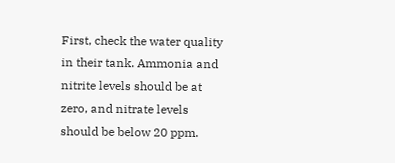First, check the water quality in their tank. Ammonia and nitrite levels should be at zero, and nitrate levels should be below 20 ppm.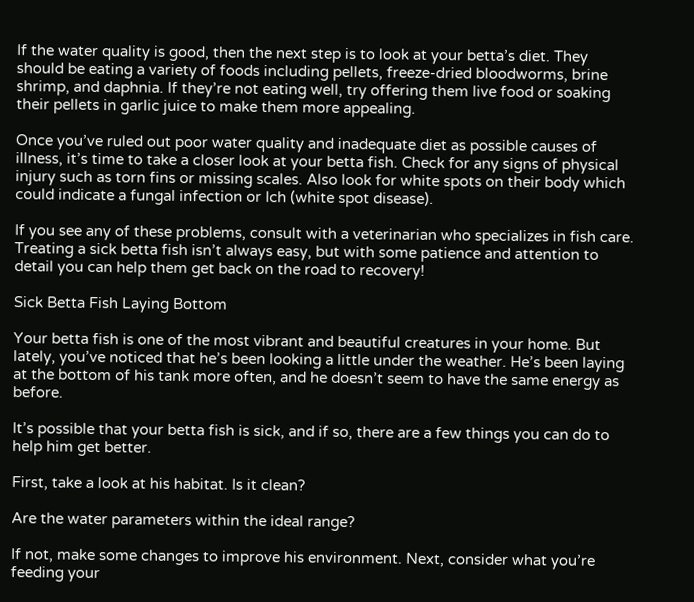If the water quality is good, then the next step is to look at your betta’s diet. They should be eating a variety of foods including pellets, freeze-dried bloodworms, brine shrimp, and daphnia. If they’re not eating well, try offering them live food or soaking their pellets in garlic juice to make them more appealing.

Once you’ve ruled out poor water quality and inadequate diet as possible causes of illness, it’s time to take a closer look at your betta fish. Check for any signs of physical injury such as torn fins or missing scales. Also look for white spots on their body which could indicate a fungal infection or Ich (white spot disease).

If you see any of these problems, consult with a veterinarian who specializes in fish care. Treating a sick betta fish isn’t always easy, but with some patience and attention to detail you can help them get back on the road to recovery!

Sick Betta Fish Laying Bottom

Your betta fish is one of the most vibrant and beautiful creatures in your home. But lately, you’ve noticed that he’s been looking a little under the weather. He’s been laying at the bottom of his tank more often, and he doesn’t seem to have the same energy as before.

It’s possible that your betta fish is sick, and if so, there are a few things you can do to help him get better.

First, take a look at his habitat. Is it clean?

Are the water parameters within the ideal range?

If not, make some changes to improve his environment. Next, consider what you’re feeding your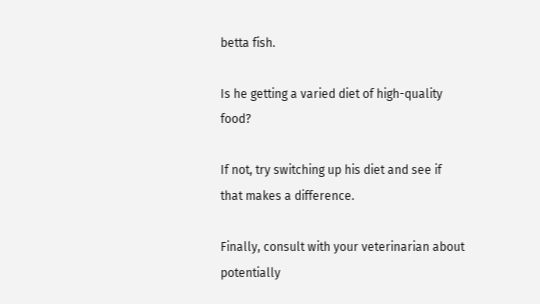betta fish.

Is he getting a varied diet of high-quality food?

If not, try switching up his diet and see if that makes a difference.

Finally, consult with your veterinarian about potentially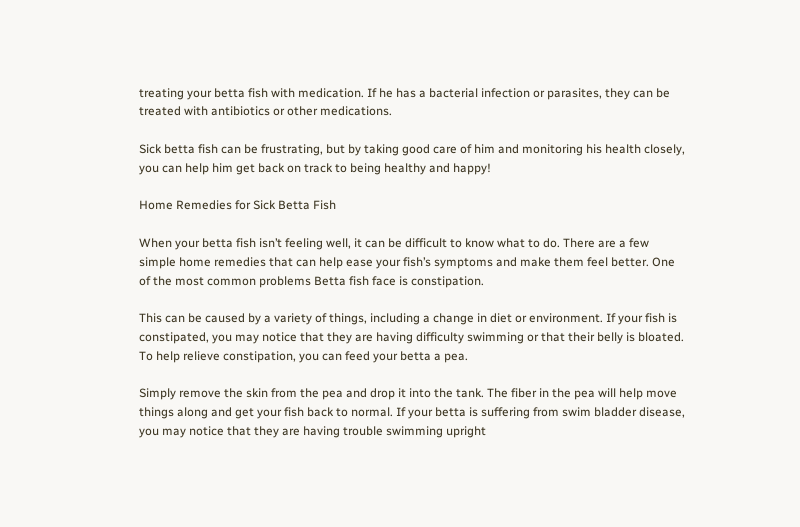treating your betta fish with medication. If he has a bacterial infection or parasites, they can be treated with antibiotics or other medications.

Sick betta fish can be frustrating, but by taking good care of him and monitoring his health closely, you can help him get back on track to being healthy and happy!

Home Remedies for Sick Betta Fish

When your betta fish isn’t feeling well, it can be difficult to know what to do. There are a few simple home remedies that can help ease your fish’s symptoms and make them feel better. One of the most common problems Betta fish face is constipation.

This can be caused by a variety of things, including a change in diet or environment. If your fish is constipated, you may notice that they are having difficulty swimming or that their belly is bloated. To help relieve constipation, you can feed your betta a pea.

Simply remove the skin from the pea and drop it into the tank. The fiber in the pea will help move things along and get your fish back to normal. If your betta is suffering from swim bladder disease, you may notice that they are having trouble swimming upright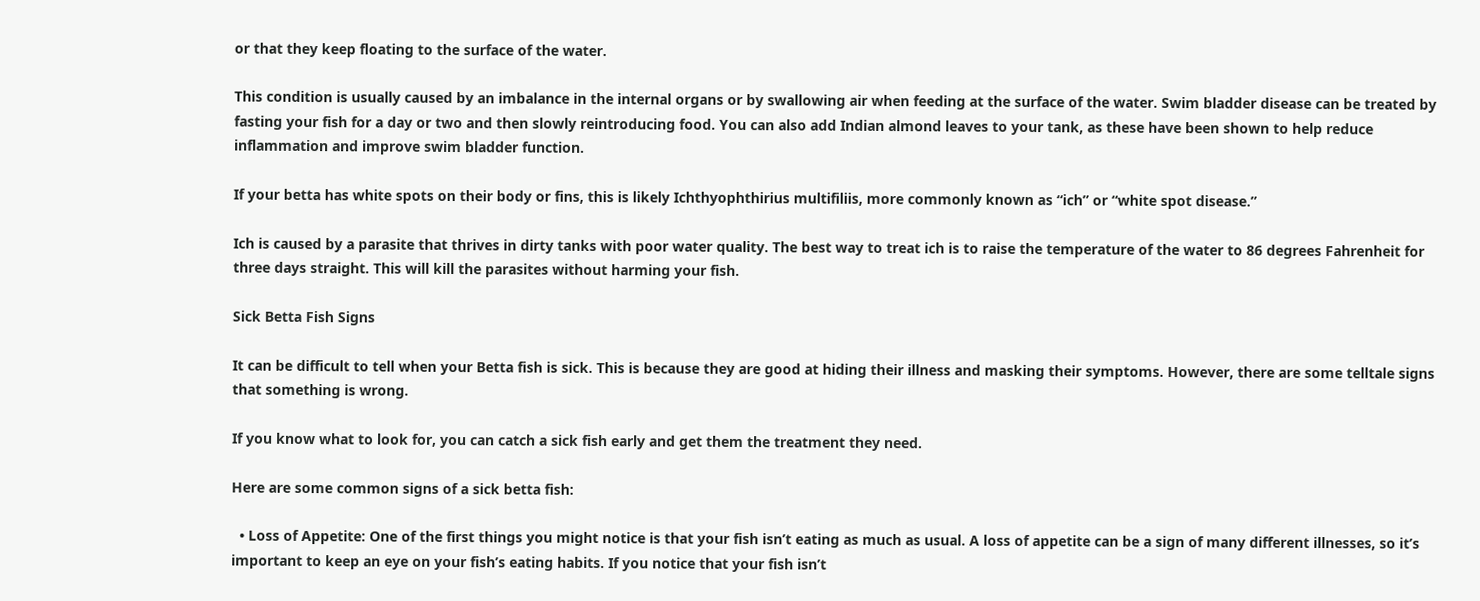or that they keep floating to the surface of the water.

This condition is usually caused by an imbalance in the internal organs or by swallowing air when feeding at the surface of the water. Swim bladder disease can be treated by fasting your fish for a day or two and then slowly reintroducing food. You can also add Indian almond leaves to your tank, as these have been shown to help reduce inflammation and improve swim bladder function.

If your betta has white spots on their body or fins, this is likely Ichthyophthirius multifiliis, more commonly known as “ich” or “white spot disease.”

Ich is caused by a parasite that thrives in dirty tanks with poor water quality. The best way to treat ich is to raise the temperature of the water to 86 degrees Fahrenheit for three days straight. This will kill the parasites without harming your fish.

Sick Betta Fish Signs

It can be difficult to tell when your Betta fish is sick. This is because they are good at hiding their illness and masking their symptoms. However, there are some telltale signs that something is wrong.

If you know what to look for, you can catch a sick fish early and get them the treatment they need.

Here are some common signs of a sick betta fish:

  • Loss of Appetite: One of the first things you might notice is that your fish isn’t eating as much as usual. A loss of appetite can be a sign of many different illnesses, so it’s important to keep an eye on your fish’s eating habits. If you notice that your fish isn’t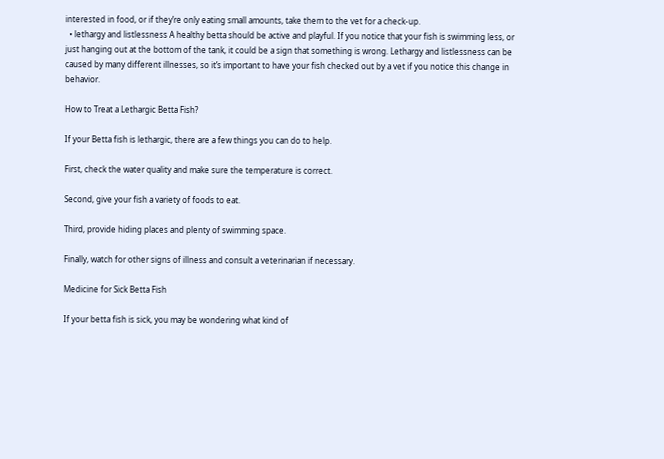interested in food, or if they’re only eating small amounts, take them to the vet for a check-up.
  • lethargy and listlessness A healthy betta should be active and playful. If you notice that your fish is swimming less, or just hanging out at the bottom of the tank, it could be a sign that something is wrong. Lethargy and listlessness can be caused by many different illnesses, so it’s important to have your fish checked out by a vet if you notice this change in behavior.

How to Treat a Lethargic Betta Fish?

If your Betta fish is lethargic, there are a few things you can do to help.

First, check the water quality and make sure the temperature is correct.

Second, give your fish a variety of foods to eat.

Third, provide hiding places and plenty of swimming space.

Finally, watch for other signs of illness and consult a veterinarian if necessary.

Medicine for Sick Betta Fish

If your betta fish is sick, you may be wondering what kind of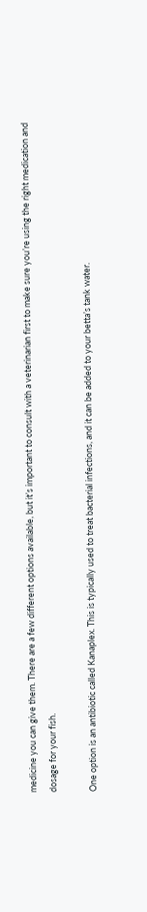medicine you can give them. There are a few different options available, but it’s important to consult with a veterinarian first to make sure you’re using the right medication and dosage for your fish.

One option is an antibiotic called Kanaplex. This is typically used to treat bacterial infections, and it can be added to your betta’s tank water.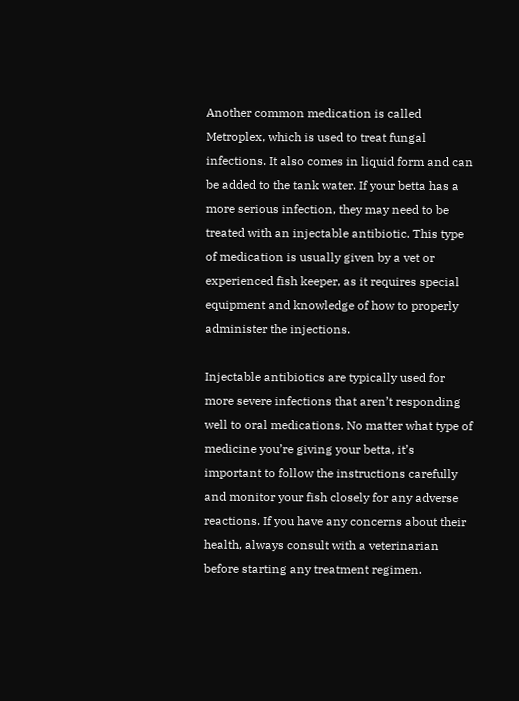Another common medication is called Metroplex, which is used to treat fungal infections. It also comes in liquid form and can be added to the tank water. If your betta has a more serious infection, they may need to be treated with an injectable antibiotic. This type of medication is usually given by a vet or experienced fish keeper, as it requires special equipment and knowledge of how to properly administer the injections.

Injectable antibiotics are typically used for more severe infections that aren’t responding well to oral medications. No matter what type of medicine you’re giving your betta, it’s important to follow the instructions carefully and monitor your fish closely for any adverse reactions. If you have any concerns about their health, always consult with a veterinarian before starting any treatment regimen.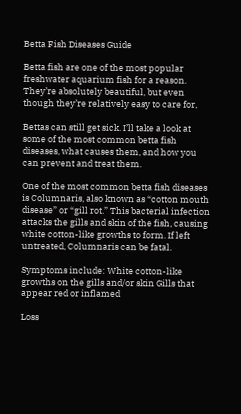Betta Fish Diseases Guide

Betta fish are one of the most popular freshwater aquarium fish for a reason. They’re absolutely beautiful, but even though they’re relatively easy to care for,

Bettas can still get sick. I’ll take a look at some of the most common betta fish diseases, what causes them, and how you can prevent and treat them.

One of the most common betta fish diseases is Columnaris, also known as “cotton mouth disease” or “gill rot.” This bacterial infection attacks the gills and skin of the fish, causing white cotton-like growths to form. If left untreated, Columnaris can be fatal.

Symptoms include: White cotton-like growths on the gills and/or skin Gills that appear red or inflamed

Loss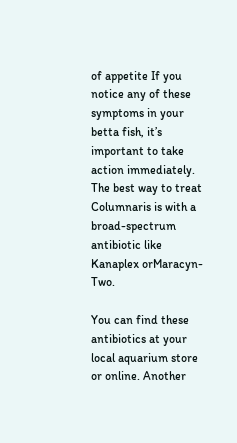of appetite If you notice any of these symptoms in your betta fish, it’s important to take action immediately. The best way to treat Columnaris is with a broad-spectrum antibiotic like Kanaplex orMaracyn-Two.

You can find these antibiotics at your local aquarium store or online. Another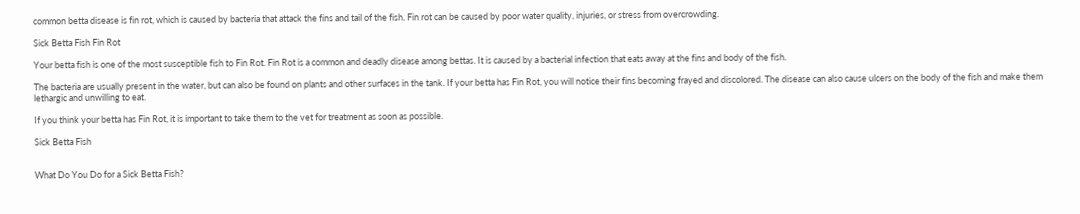common betta disease is fin rot, which is caused by bacteria that attack the fins and tail of the fish. Fin rot can be caused by poor water quality, injuries, or stress from overcrowding.

Sick Betta Fish Fin Rot

Your betta fish is one of the most susceptible fish to Fin Rot. Fin Rot is a common and deadly disease among bettas. It is caused by a bacterial infection that eats away at the fins and body of the fish.

The bacteria are usually present in the water, but can also be found on plants and other surfaces in the tank. If your betta has Fin Rot, you will notice their fins becoming frayed and discolored. The disease can also cause ulcers on the body of the fish and make them lethargic and unwilling to eat.

If you think your betta has Fin Rot, it is important to take them to the vet for treatment as soon as possible.

Sick Betta Fish


What Do You Do for a Sick Betta Fish?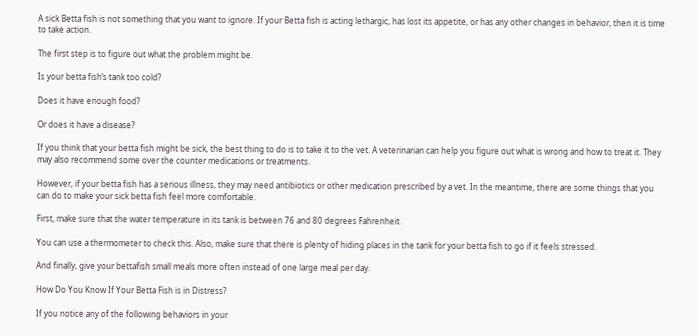A sick Betta fish is not something that you want to ignore. If your Betta fish is acting lethargic, has lost its appetite, or has any other changes in behavior, then it is time to take action.

The first step is to figure out what the problem might be.

Is your betta fish’s tank too cold?

Does it have enough food?

Or does it have a disease?

If you think that your betta fish might be sick, the best thing to do is to take it to the vet. A veterinarian can help you figure out what is wrong and how to treat it. They may also recommend some over the counter medications or treatments.

However, if your betta fish has a serious illness, they may need antibiotics or other medication prescribed by a vet. In the meantime, there are some things that you can do to make your sick betta fish feel more comfortable.

First, make sure that the water temperature in its tank is between 76 and 80 degrees Fahrenheit.

You can use a thermometer to check this. Also, make sure that there is plenty of hiding places in the tank for your betta fish to go if it feels stressed.

And finally, give your bettafish small meals more often instead of one large meal per day.

How Do You Know If Your Betta Fish is in Distress?

If you notice any of the following behaviors in your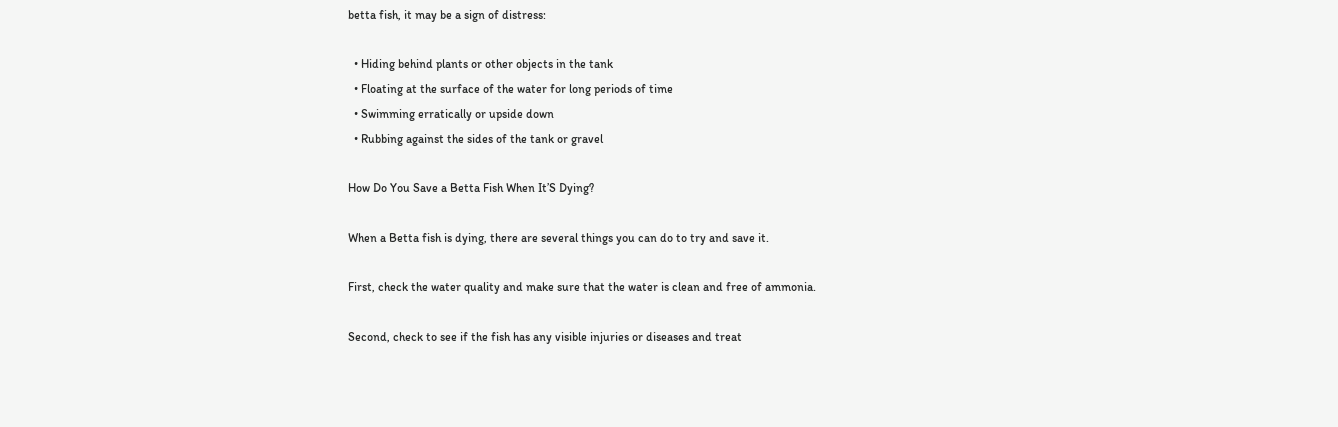betta fish, it may be a sign of distress:

  • Hiding behind plants or other objects in the tank
  • Floating at the surface of the water for long periods of time
  • Swimming erratically or upside down
  • Rubbing against the sides of the tank or gravel

How Do You Save a Betta Fish When It’S Dying?

When a Betta fish is dying, there are several things you can do to try and save it.

First, check the water quality and make sure that the water is clean and free of ammonia.

Second, check to see if the fish has any visible injuries or diseases and treat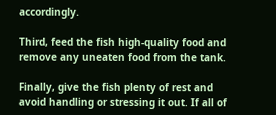accordingly.

Third, feed the fish high-quality food and remove any uneaten food from the tank.

Finally, give the fish plenty of rest and avoid handling or stressing it out. If all of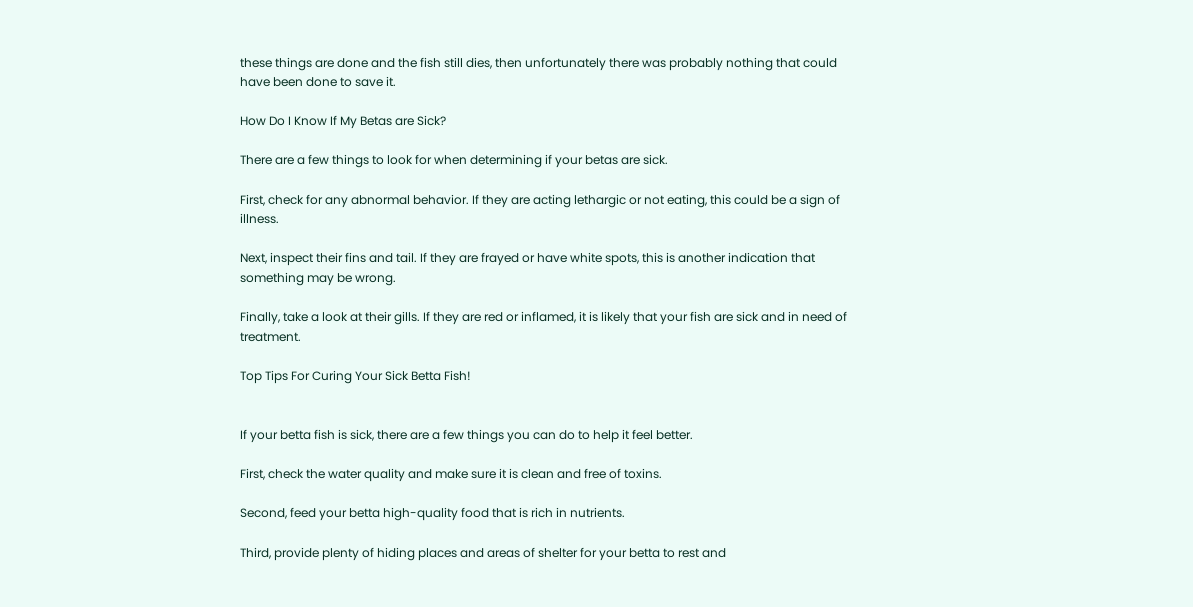these things are done and the fish still dies, then unfortunately there was probably nothing that could have been done to save it.

How Do I Know If My Betas are Sick?

There are a few things to look for when determining if your betas are sick.

First, check for any abnormal behavior. If they are acting lethargic or not eating, this could be a sign of illness.

Next, inspect their fins and tail. If they are frayed or have white spots, this is another indication that something may be wrong.

Finally, take a look at their gills. If they are red or inflamed, it is likely that your fish are sick and in need of treatment.

Top Tips For Curing Your Sick Betta Fish!


If your betta fish is sick, there are a few things you can do to help it feel better.

First, check the water quality and make sure it is clean and free of toxins.

Second, feed your betta high-quality food that is rich in nutrients.

Third, provide plenty of hiding places and areas of shelter for your betta to rest and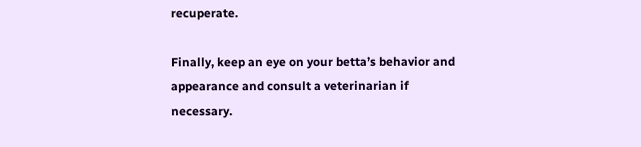recuperate.

Finally, keep an eye on your betta’s behavior and appearance and consult a veterinarian if necessary.